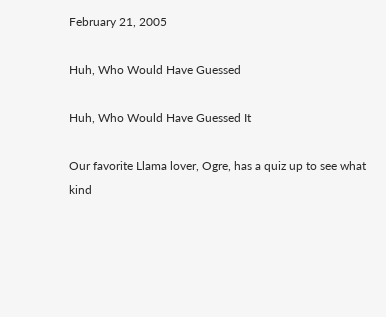February 21, 2005

Huh, Who Would Have Guessed

Huh, Who Would Have Guessed It

Our favorite Llama lover, Ogre, has a quiz up to see what kind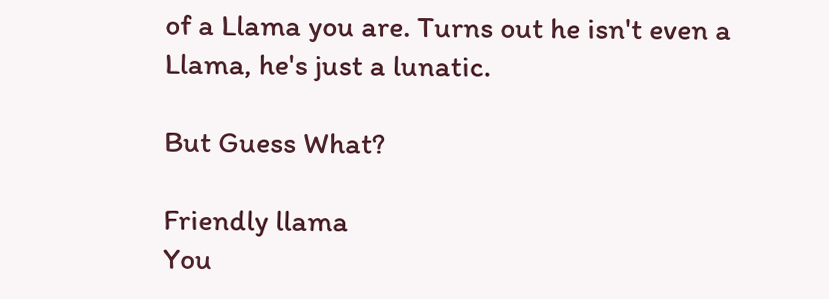of a Llama you are. Turns out he isn't even a Llama, he's just a lunatic.

But Guess What?

Friendly llama
You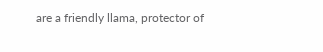are a friendly llama, protector of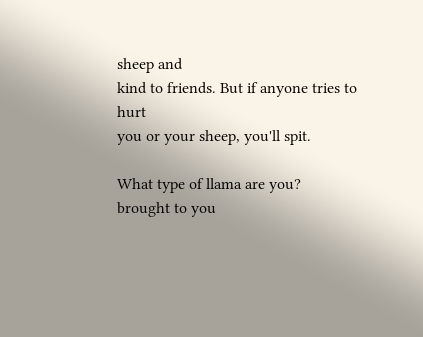sheep and
kind to friends. But if anyone tries to hurt
you or your sheep, you'll spit.

What type of llama are you?
brought to you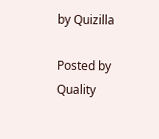by Quizilla

Posted by Quality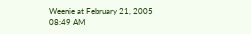Weenie at February 21, 2005 08:49 AM